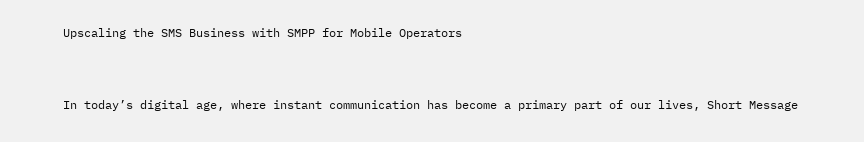Upscaling the SMS Business with SMPP for Mobile Operators


In today’s digital age, where instant communication has become a primary part of our lives, Short Message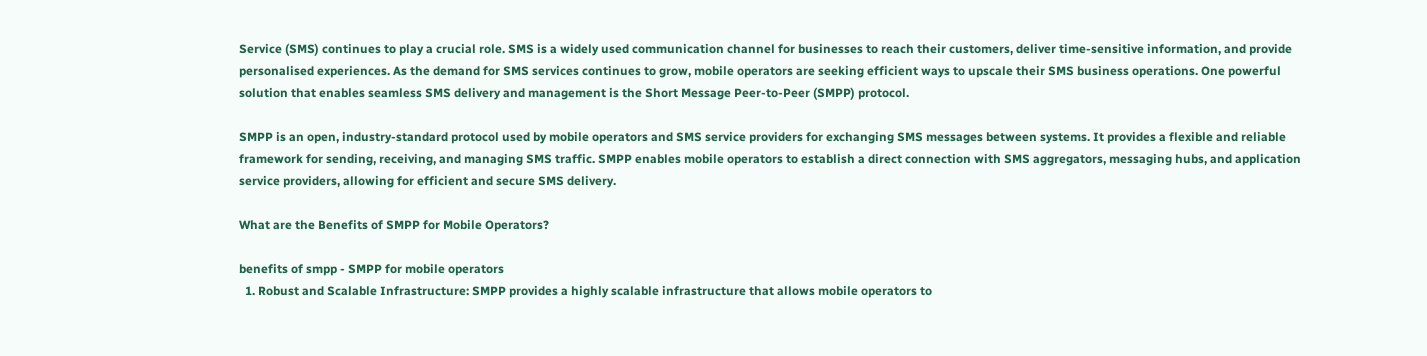Service (SMS) continues to play a crucial role. SMS is a widely used communication channel for businesses to reach their customers, deliver time-sensitive information, and provide personalised experiences. As the demand for SMS services continues to grow, mobile operators are seeking efficient ways to upscale their SMS business operations. One powerful solution that enables seamless SMS delivery and management is the Short Message Peer-to-Peer (SMPP) protocol.

SMPP is an open, industry-standard protocol used by mobile operators and SMS service providers for exchanging SMS messages between systems. It provides a flexible and reliable framework for sending, receiving, and managing SMS traffic. SMPP enables mobile operators to establish a direct connection with SMS aggregators, messaging hubs, and application service providers, allowing for efficient and secure SMS delivery.

What are the Benefits of SMPP for Mobile Operators?

benefits of smpp - SMPP for mobile operators
  1. Robust and Scalable Infrastructure: SMPP provides a highly scalable infrastructure that allows mobile operators to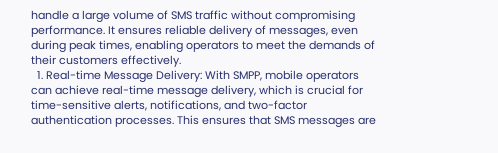handle a large volume of SMS traffic without compromising performance. It ensures reliable delivery of messages, even during peak times, enabling operators to meet the demands of their customers effectively.
  1. Real-time Message Delivery: With SMPP, mobile operators can achieve real-time message delivery, which is crucial for time-sensitive alerts, notifications, and two-factor authentication processes. This ensures that SMS messages are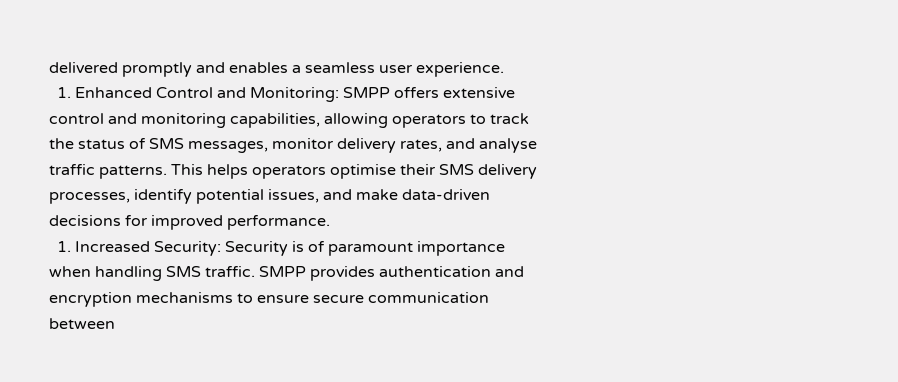delivered promptly and enables a seamless user experience.
  1. Enhanced Control and Monitoring: SMPP offers extensive control and monitoring capabilities, allowing operators to track the status of SMS messages, monitor delivery rates, and analyse traffic patterns. This helps operators optimise their SMS delivery processes, identify potential issues, and make data-driven decisions for improved performance.
  1. Increased Security: Security is of paramount importance when handling SMS traffic. SMPP provides authentication and encryption mechanisms to ensure secure communication between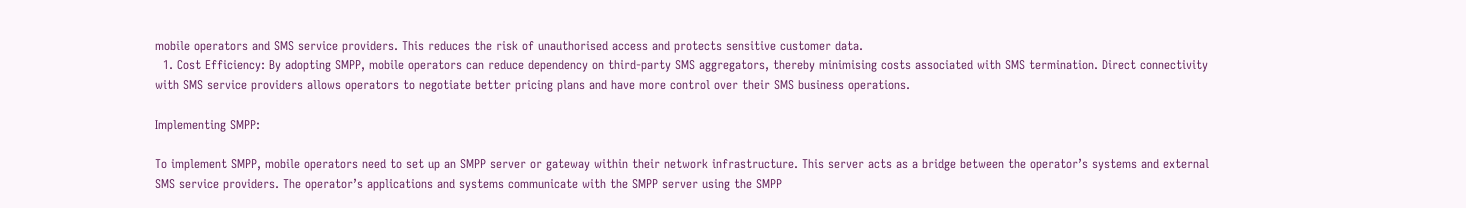mobile operators and SMS service providers. This reduces the risk of unauthorised access and protects sensitive customer data.
  1. Cost Efficiency: By adopting SMPP, mobile operators can reduce dependency on third-party SMS aggregators, thereby minimising costs associated with SMS termination. Direct connectivity with SMS service providers allows operators to negotiate better pricing plans and have more control over their SMS business operations.

Implementing SMPP:

To implement SMPP, mobile operators need to set up an SMPP server or gateway within their network infrastructure. This server acts as a bridge between the operator’s systems and external SMS service providers. The operator’s applications and systems communicate with the SMPP server using the SMPP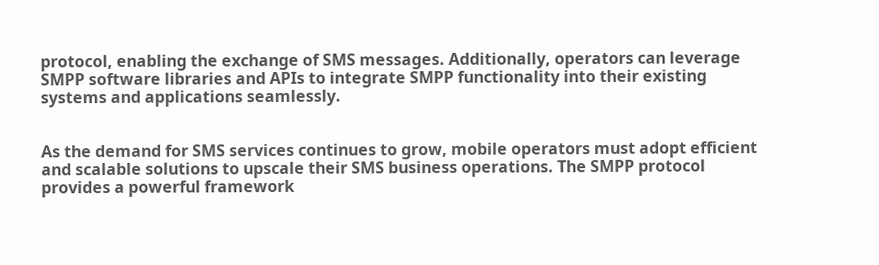protocol, enabling the exchange of SMS messages. Additionally, operators can leverage SMPP software libraries and APIs to integrate SMPP functionality into their existing systems and applications seamlessly.


As the demand for SMS services continues to grow, mobile operators must adopt efficient and scalable solutions to upscale their SMS business operations. The SMPP protocol provides a powerful framework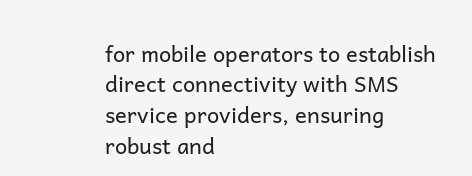for mobile operators to establish direct connectivity with SMS service providers, ensuring robust and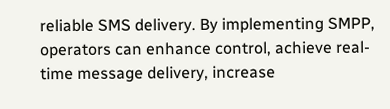reliable SMS delivery. By implementing SMPP, operators can enhance control, achieve real-time message delivery, increase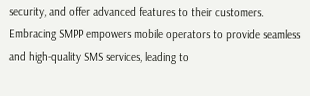security, and offer advanced features to their customers. Embracing SMPP empowers mobile operators to provide seamless and high-quality SMS services, leading to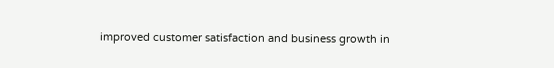improved customer satisfaction and business growth in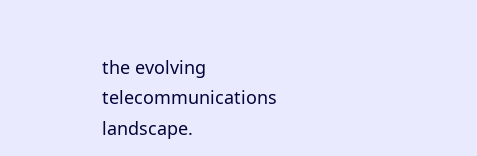the evolving telecommunications landscape.